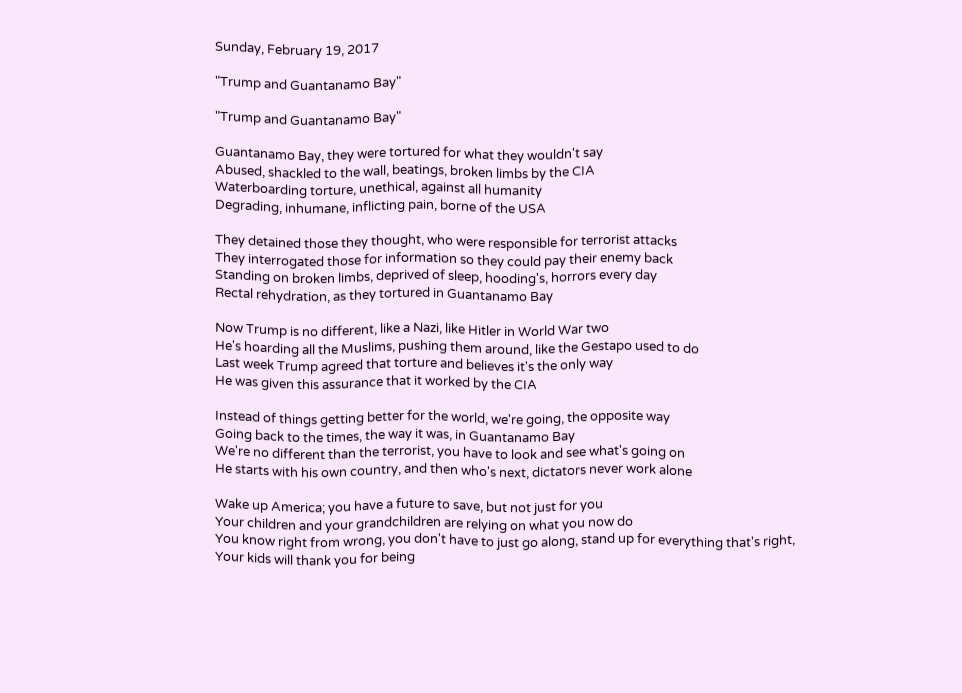Sunday, February 19, 2017

"Trump and Guantanamo Bay"

"Trump and Guantanamo Bay"

Guantanamo Bay, they were tortured for what they wouldn't say
Abused, shackled to the wall, beatings, broken limbs by the CIA
Waterboarding torture, unethical, against all humanity
Degrading, inhumane, inflicting pain, borne of the USA

They detained those they thought, who were responsible for terrorist attacks
They interrogated those for information so they could pay their enemy back
Standing on broken limbs, deprived of sleep, hooding's, horrors every day
Rectal rehydration, as they tortured in Guantanamo Bay

Now Trump is no different, like a Nazi, like Hitler in World War two
He's hoarding all the Muslims, pushing them around, like the Gestapo used to do
Last week Trump agreed that torture and believes it's the only way
He was given this assurance that it worked by the CIA

Instead of things getting better for the world, we're going, the opposite way
Going back to the times, the way it was, in Guantanamo Bay
We're no different than the terrorist, you have to look and see what's going on
He starts with his own country, and then who's next, dictators never work alone

Wake up America; you have a future to save, but not just for you
Your children and your grandchildren are relying on what you now do
You know right from wrong, you don't have to just go along, stand up for everything that's right,
Your kids will thank you for being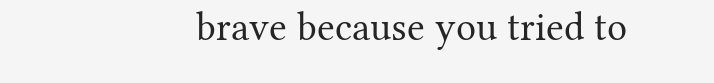brave because you tried to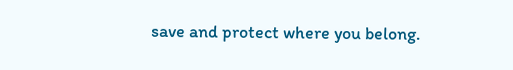save and protect where you belong.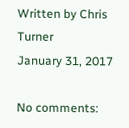Written by Chris Turner
January 31, 2017

No comments: